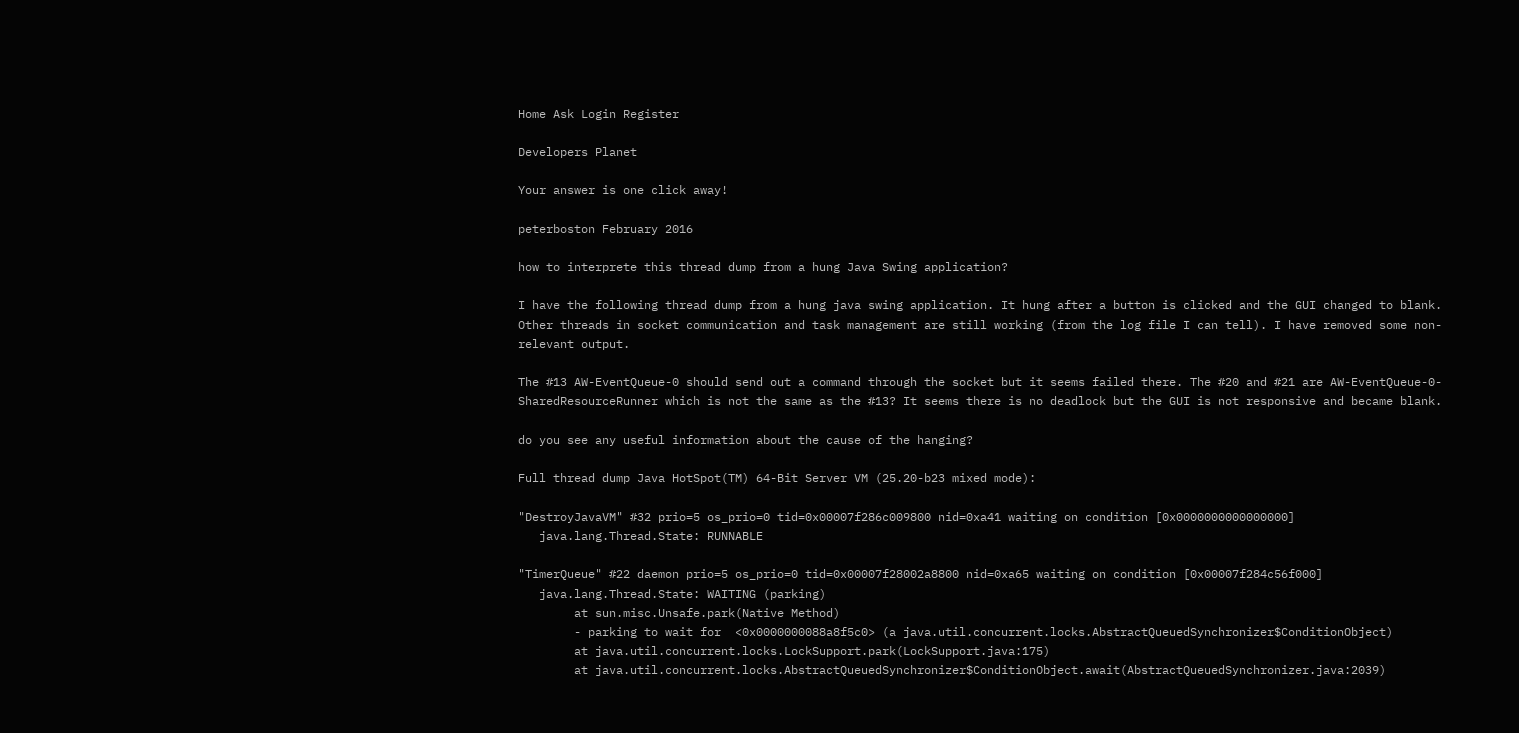Home Ask Login Register

Developers Planet

Your answer is one click away!

peterboston February 2016

how to interprete this thread dump from a hung Java Swing application?

I have the following thread dump from a hung java swing application. It hung after a button is clicked and the GUI changed to blank. Other threads in socket communication and task management are still working (from the log file I can tell). I have removed some non-relevant output.

The #13 AW-EventQueue-0 should send out a command through the socket but it seems failed there. The #20 and #21 are AW-EventQueue-0-SharedResourceRunner which is not the same as the #13? It seems there is no deadlock but the GUI is not responsive and became blank.

do you see any useful information about the cause of the hanging?

Full thread dump Java HotSpot(TM) 64-Bit Server VM (25.20-b23 mixed mode):

"DestroyJavaVM" #32 prio=5 os_prio=0 tid=0x00007f286c009800 nid=0xa41 waiting on condition [0x0000000000000000]
   java.lang.Thread.State: RUNNABLE

"TimerQueue" #22 daemon prio=5 os_prio=0 tid=0x00007f28002a8800 nid=0xa65 waiting on condition [0x00007f284c56f000]
   java.lang.Thread.State: WAITING (parking)
        at sun.misc.Unsafe.park(Native Method)
        - parking to wait for  <0x0000000088a8f5c0> (a java.util.concurrent.locks.AbstractQueuedSynchronizer$ConditionObject)
        at java.util.concurrent.locks.LockSupport.park(LockSupport.java:175)
        at java.util.concurrent.locks.AbstractQueuedSynchronizer$ConditionObject.await(AbstractQueuedSynchronizer.java:2039)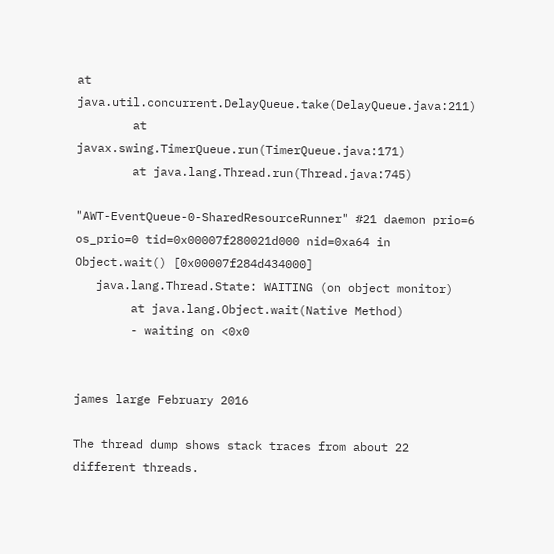at java.util.concurrent.DelayQueue.take(DelayQueue.java:211)
        at javax.swing.TimerQueue.run(TimerQueue.java:171)
        at java.lang.Thread.run(Thread.java:745)

"AWT-EventQueue-0-SharedResourceRunner" #21 daemon prio=6 os_prio=0 tid=0x00007f280021d000 nid=0xa64 in Object.wait() [0x00007f284d434000]
   java.lang.Thread.State: WAITING (on object monitor)
        at java.lang.Object.wait(Native Method)
        - waiting on <0x0


james large February 2016

The thread dump shows stack traces from about 22 different threads.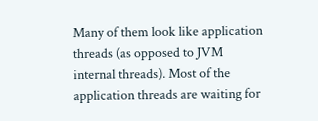Many of them look like application threads (as opposed to JVM internal threads). Most of the application threads are waiting for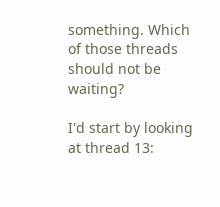something. Which of those threads should not be waiting?

I'd start by looking at thread 13: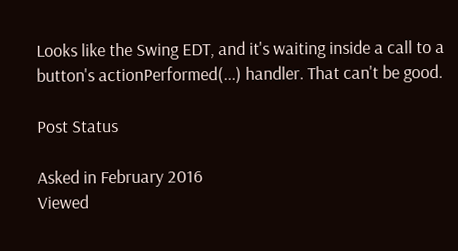Looks like the Swing EDT, and it's waiting inside a call to a button's actionPerformed(...) handler. That can't be good.

Post Status

Asked in February 2016
Viewed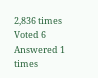2,836 times
Voted 6
Answered 1 times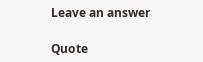Leave an answer

Quote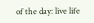of the day: live life